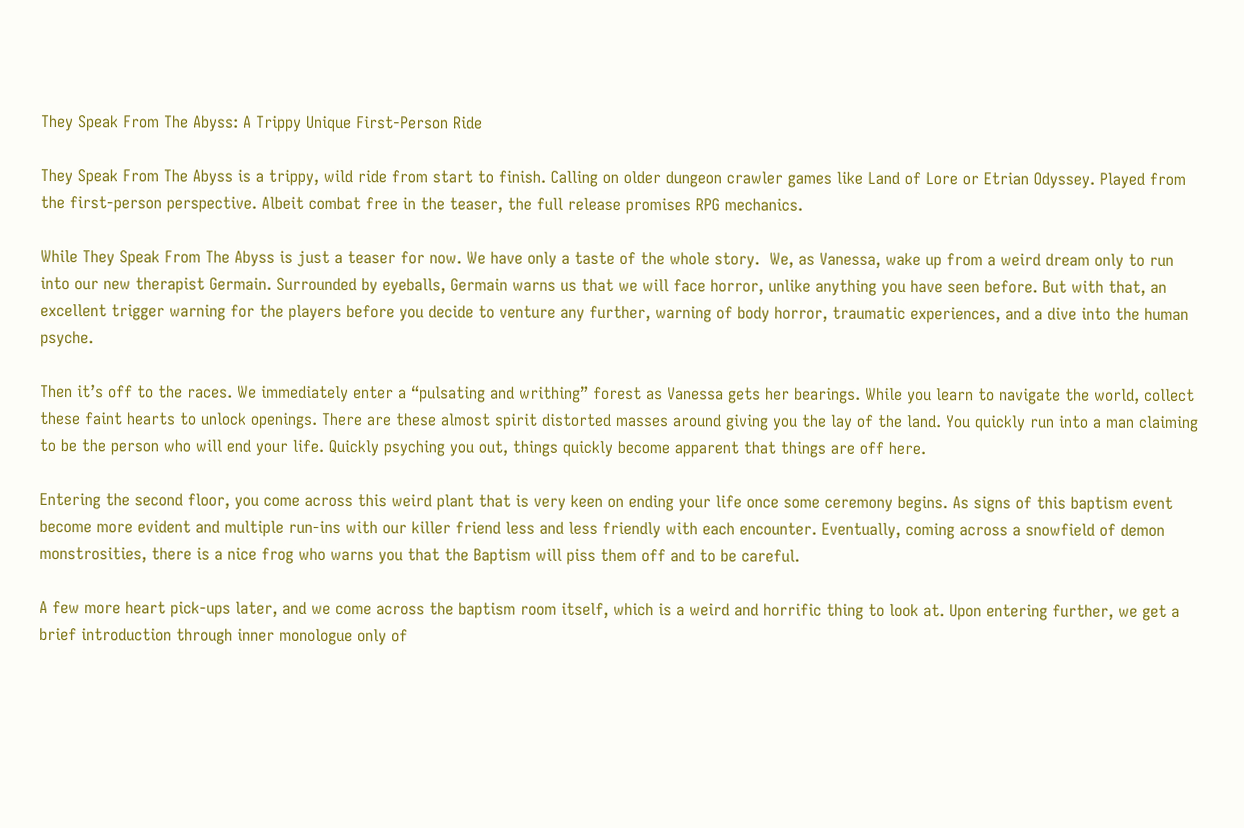They Speak From The Abyss: A Trippy Unique First-Person Ride

They Speak From The Abyss is a trippy, wild ride from start to finish. Calling on older dungeon crawler games like Land of Lore or Etrian Odyssey. Played from the first-person perspective. Albeit combat free in the teaser, the full release promises RPG mechanics.

While They Speak From The Abyss is just a teaser for now. We have only a taste of the whole story.  We, as Vanessa, wake up from a weird dream only to run into our new therapist Germain. Surrounded by eyeballs, Germain warns us that we will face horror, unlike anything you have seen before. But with that, an excellent trigger warning for the players before you decide to venture any further, warning of body horror, traumatic experiences, and a dive into the human psyche.

Then it’s off to the races. We immediately enter a “pulsating and writhing” forest as Vanessa gets her bearings. While you learn to navigate the world, collect these faint hearts to unlock openings. There are these almost spirit distorted masses around giving you the lay of the land. You quickly run into a man claiming to be the person who will end your life. Quickly psyching you out, things quickly become apparent that things are off here.

Entering the second floor, you come across this weird plant that is very keen on ending your life once some ceremony begins. As signs of this baptism event become more evident and multiple run-ins with our killer friend less and less friendly with each encounter. Eventually, coming across a snowfield of demon monstrosities, there is a nice frog who warns you that the Baptism will piss them off and to be careful.

A few more heart pick-ups later, and we come across the baptism room itself, which is a weird and horrific thing to look at. Upon entering further, we get a brief introduction through inner monologue only of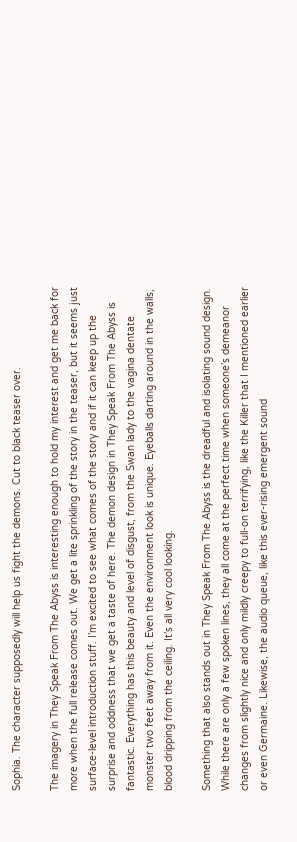Sophia. The character supposedly will help us fight the demons. Cut to black teaser over.

The imagery in They Speak From The Abyss is interesting enough to hold my interest and get me back for more when the full release comes out. We get a lite sprinkling of the story in the teaser, but it seems just surface-level introduction stuff. I’m excited to see what comes of the story and if it can keep up the surprise and oddness that we get a taste of here. The demon design in They Speak From The Abyss is fantastic. Everything has this beauty and level of disgust, from the Swan lady to the vagina dentate monster two feet away from it. Even the environment look is unique. Eyeballs darting around in the walls, blood dripping from the ceiling. It’s all very cool looking.

Something that also stands out in They Speak From The Abyss is the dreadful and isolating sound design. While there are only a few spoken lines, they all come at the perfect time when someone’s demeanor changes from slightly nice and only mildly creepy to full-on terrifying, like the Killer that I mentioned earlier or even Germaine. Likewise, the audio queue, like this ever-rising emergent sound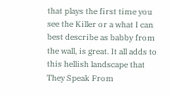that plays the first time you see the Killer or a what I can best describe as babby from the wall, is great. It all adds to this hellish landscape that They Speak From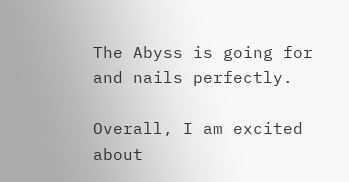The Abyss is going for and nails perfectly.

Overall, I am excited about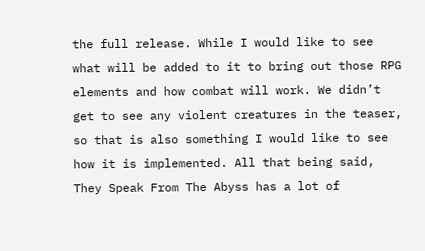the full release. While I would like to see what will be added to it to bring out those RPG elements and how combat will work. We didn’t get to see any violent creatures in the teaser, so that is also something I would like to see how it is implemented. All that being said, They Speak From The Abyss has a lot of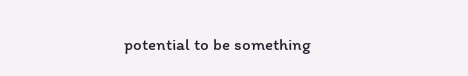potential to be something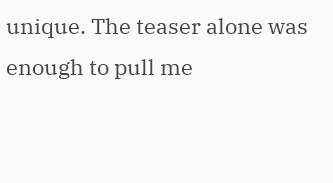unique. The teaser alone was enough to pull me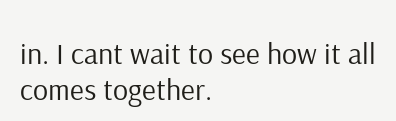in. I cant wait to see how it all comes together.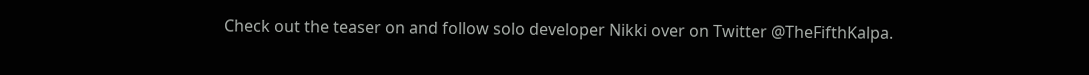Check out the teaser on and follow solo developer Nikki over on Twitter @TheFifthKalpa.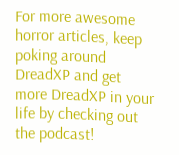For more awesome horror articles, keep poking around DreadXP and get more DreadXP in your life by checking out the podcast!